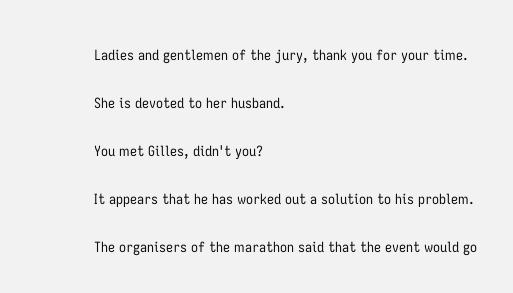Ladies and gentlemen of the jury, thank you for your time.

She is devoted to her husband.

You met Gilles, didn't you?

It appears that he has worked out a solution to his problem.

The organisers of the marathon said that the event would go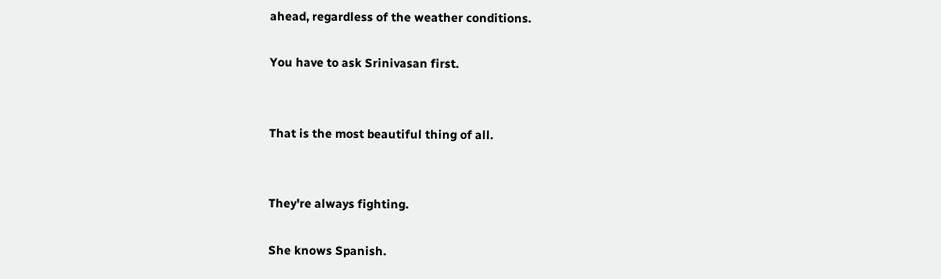ahead, regardless of the weather conditions.

You have to ask Srinivasan first.


That is the most beautiful thing of all.


They're always fighting.

She knows Spanish.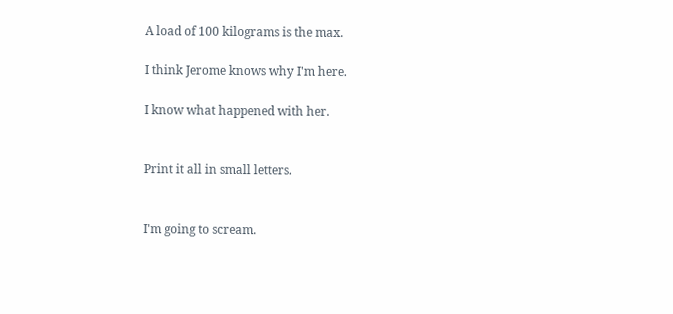A load of 100 kilograms is the max.

I think Jerome knows why I'm here.

I know what happened with her.


Print it all in small letters.


I'm going to scream.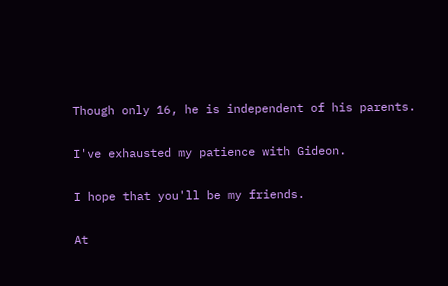Though only 16, he is independent of his parents.

I've exhausted my patience with Gideon.

I hope that you'll be my friends.

At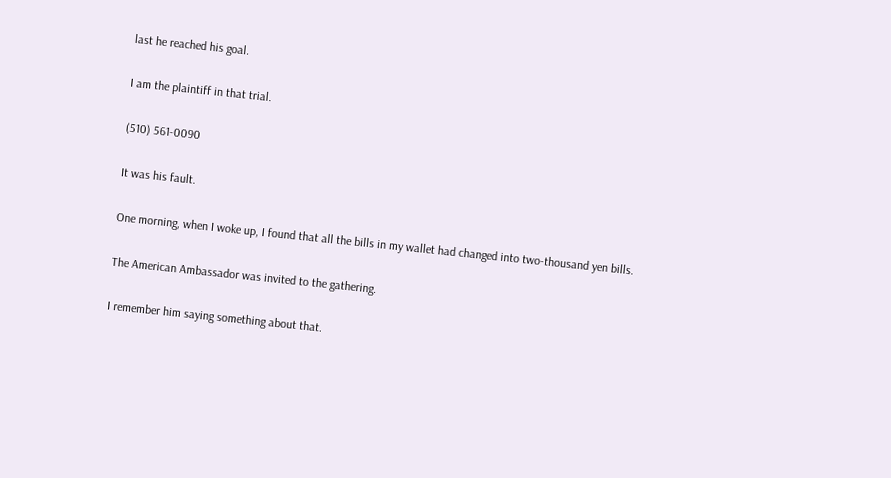last he reached his goal.

I am the plaintiff in that trial.

(510) 561-0090

It was his fault.

One morning, when I woke up, I found that all the bills in my wallet had changed into two-thousand yen bills.

The American Ambassador was invited to the gathering.

I remember him saying something about that.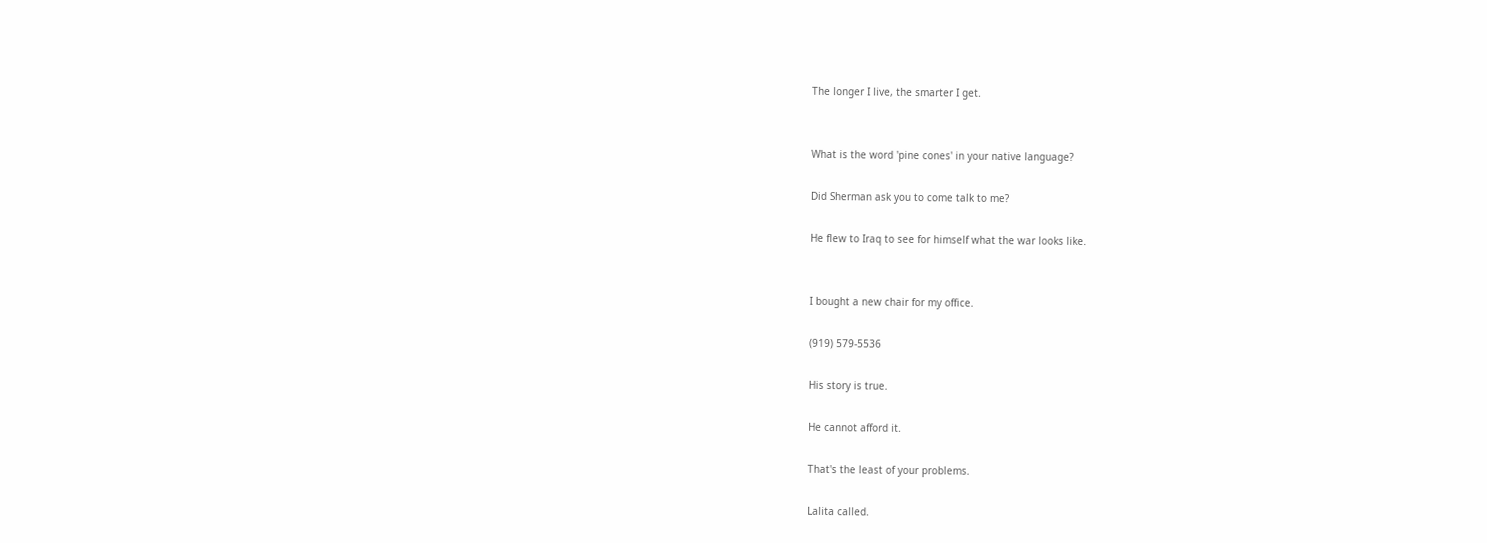The longer I live, the smarter I get.


What is the word 'pine cones' in your native language?

Did Sherman ask you to come talk to me?

He flew to Iraq to see for himself what the war looks like.


I bought a new chair for my office.

(919) 579-5536

His story is true.

He cannot afford it.

That's the least of your problems.

Lalita called.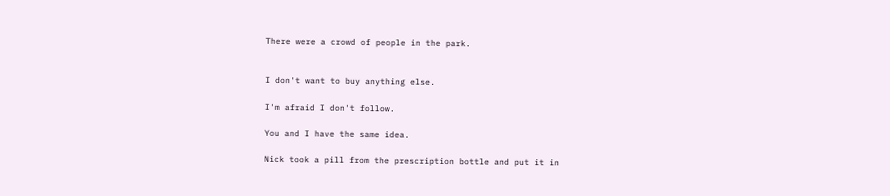There were a crowd of people in the park.


I don't want to buy anything else.

I'm afraid I don't follow.

You and I have the same idea.

Nick took a pill from the prescription bottle and put it in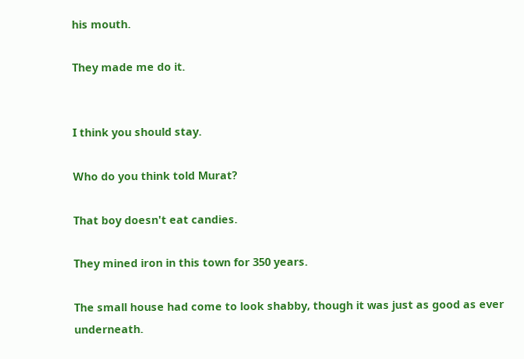his mouth.

They made me do it.


I think you should stay.

Who do you think told Murat?

That boy doesn't eat candies.

They mined iron in this town for 350 years.

The small house had come to look shabby, though it was just as good as ever underneath.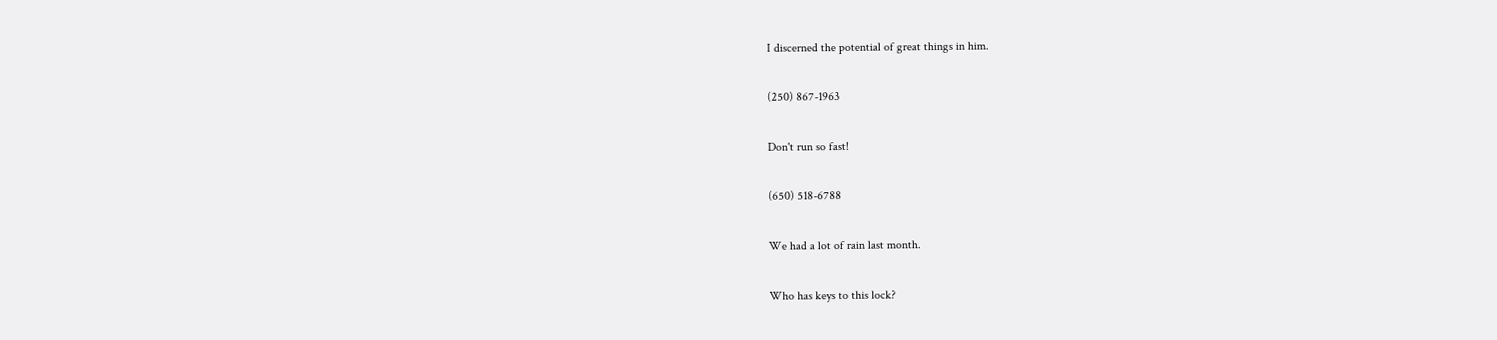I discerned the potential of great things in him.

(250) 867-1963

Don't run so fast!

(650) 518-6788

We had a lot of rain last month.

Who has keys to this lock?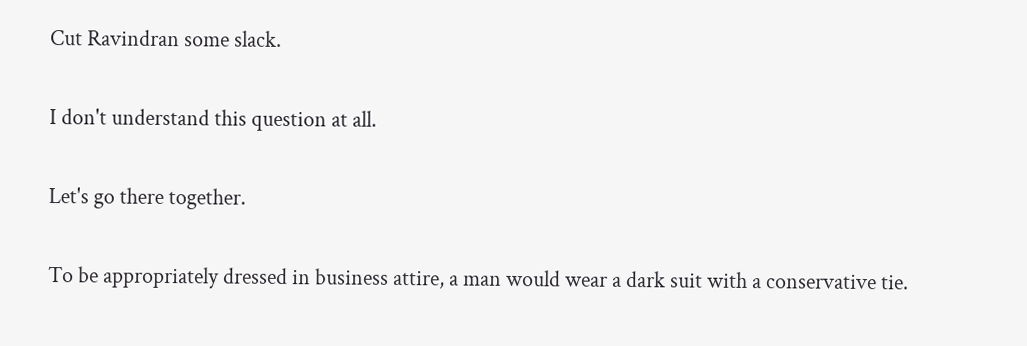Cut Ravindran some slack.

I don't understand this question at all.

Let's go there together.

To be appropriately dressed in business attire, a man would wear a dark suit with a conservative tie.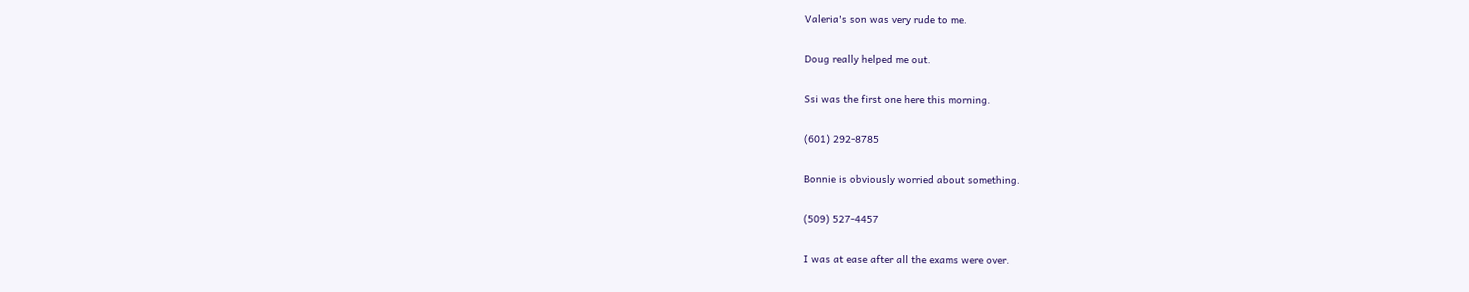Valeria's son was very rude to me.

Doug really helped me out.

Ssi was the first one here this morning.

(601) 292-8785

Bonnie is obviously worried about something.

(509) 527-4457

I was at ease after all the exams were over.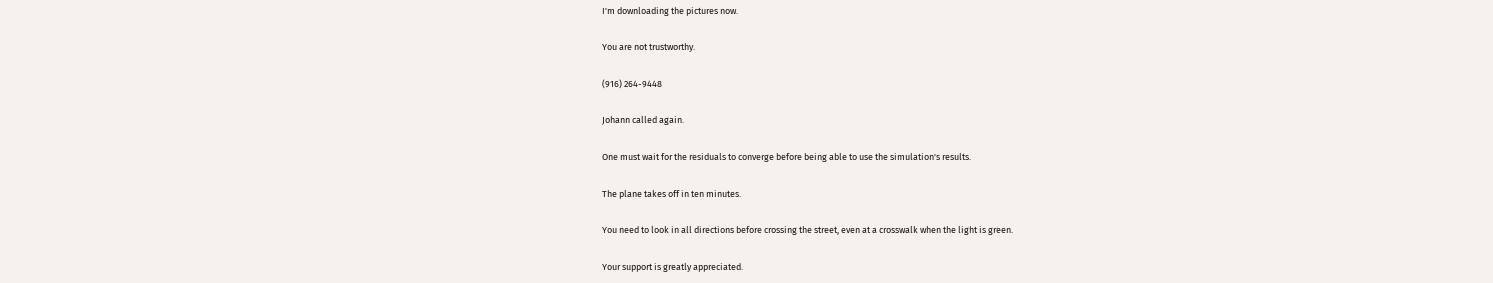I'm downloading the pictures now.

You are not trustworthy.

(916) 264-9448

Johann called again.

One must wait for the residuals to converge before being able to use the simulation's results.

The plane takes off in ten minutes.

You need to look in all directions before crossing the street, even at a crosswalk when the light is green.

Your support is greatly appreciated.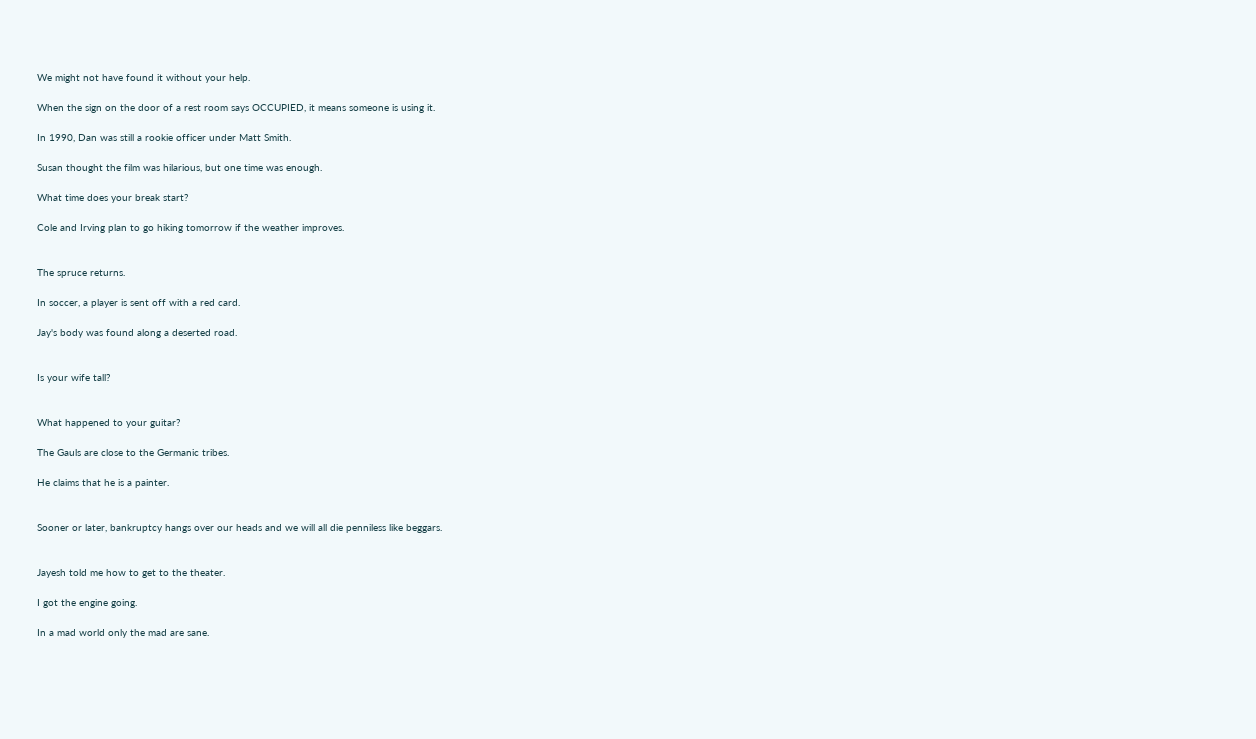We might not have found it without your help.

When the sign on the door of a rest room says OCCUPIED, it means someone is using it.

In 1990, Dan was still a rookie officer under Matt Smith.

Susan thought the film was hilarious, but one time was enough.

What time does your break start?

Cole and Irving plan to go hiking tomorrow if the weather improves.


The spruce returns.

In soccer, a player is sent off with a red card.

Jay's body was found along a deserted road.


Is your wife tall?


What happened to your guitar?

The Gauls are close to the Germanic tribes.

He claims that he is a painter.


Sooner or later, bankruptcy hangs over our heads and we will all die penniless like beggars.


Jayesh told me how to get to the theater.

I got the engine going.

In a mad world only the mad are sane.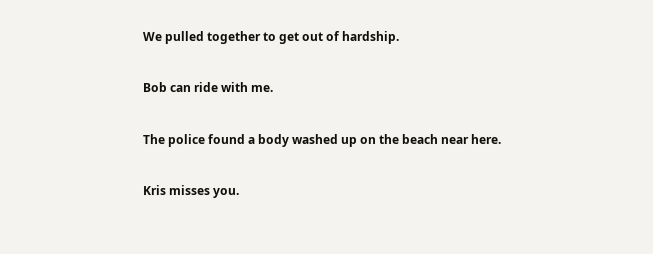We pulled together to get out of hardship.

Bob can ride with me.

The police found a body washed up on the beach near here.

Kris misses you.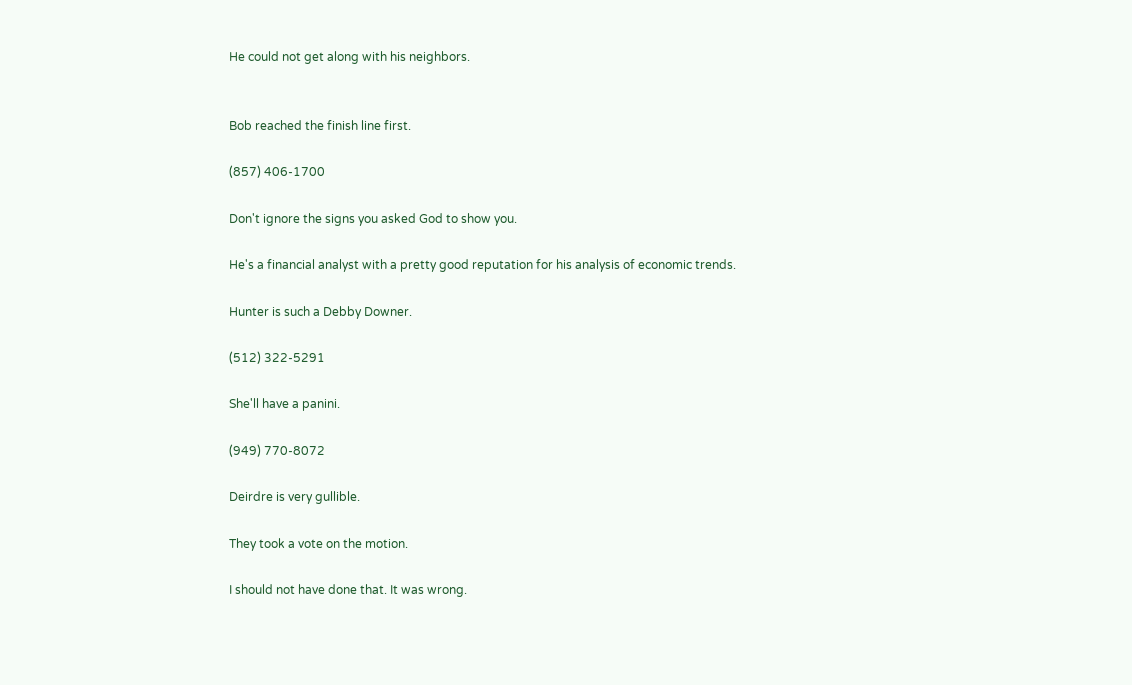He could not get along with his neighbors.


Bob reached the finish line first.

(857) 406-1700

Don't ignore the signs you asked God to show you.

He's a financial analyst with a pretty good reputation for his analysis of economic trends.

Hunter is such a Debby Downer.

(512) 322-5291

She'll have a panini.

(949) 770-8072

Deirdre is very gullible.

They took a vote on the motion.

I should not have done that. It was wrong.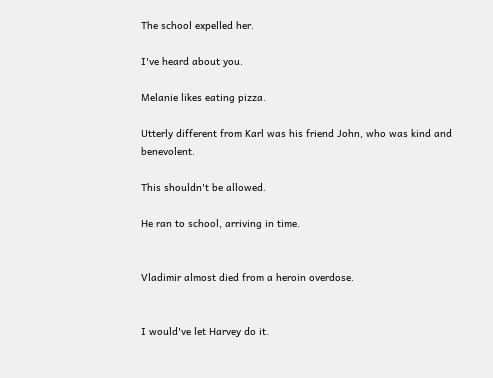The school expelled her.

I've heard about you.

Melanie likes eating pizza.

Utterly different from Karl was his friend John, who was kind and benevolent.

This shouldn't be allowed.

He ran to school, arriving in time.


Vladimir almost died from a heroin overdose.


I would've let Harvey do it.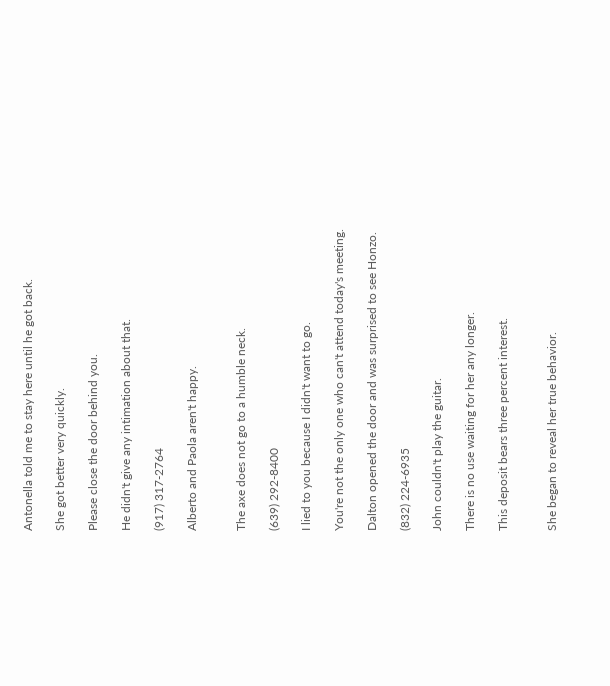Antonella told me to stay here until he got back.

She got better very quickly.

Please close the door behind you.

He didn't give any intimation about that.

(917) 317-2764

Alberto and Paola aren't happy.


The axe does not go to a humble neck.

(639) 292-8400

I lied to you because I didn't want to go.

You're not the only one who can't attend today's meeting.

Dalton opened the door and was surprised to see Honzo.

(832) 224-6935

John couldn't play the guitar.

There is no use waiting for her any longer.

This deposit bears three percent interest.


She began to reveal her true behavior.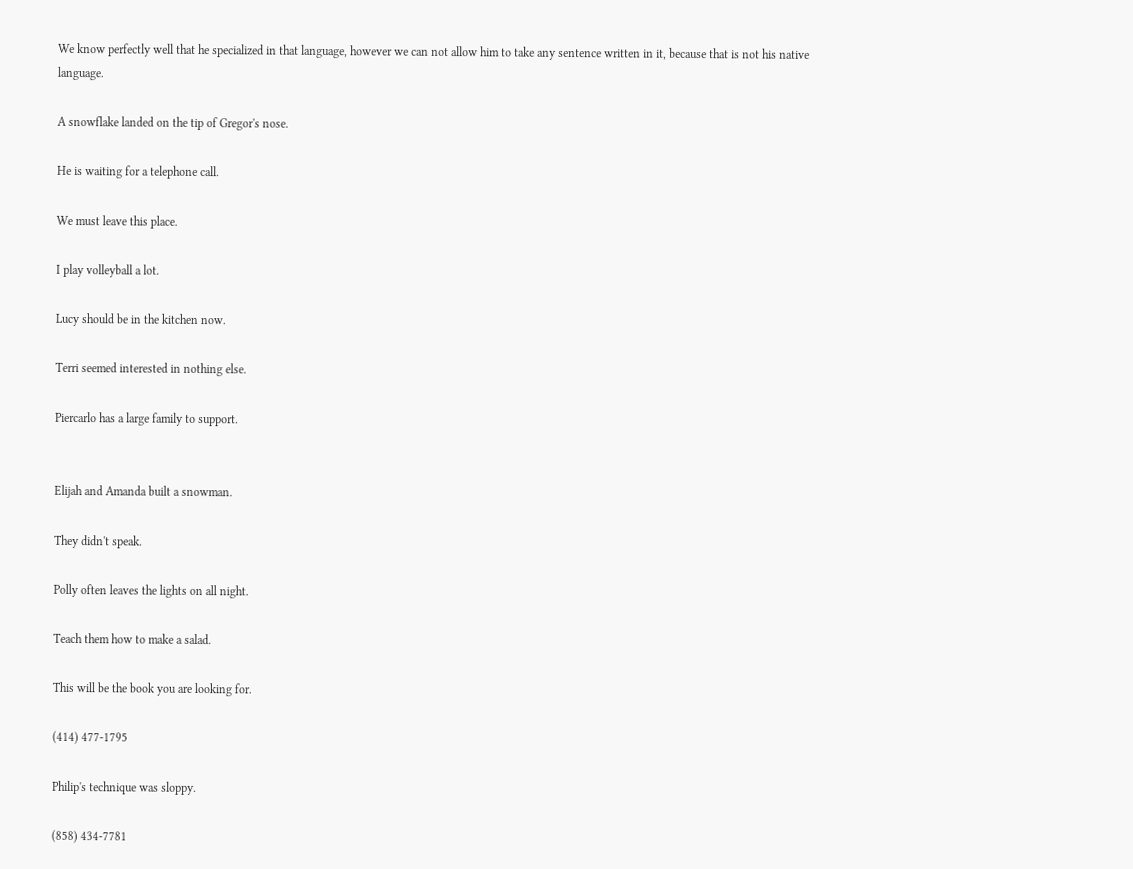We know perfectly well that he specialized in that language, however we can not allow him to take any sentence written in it, because that is not his native language.

A snowflake landed on the tip of Gregor's nose.

He is waiting for a telephone call.

We must leave this place.

I play volleyball a lot.

Lucy should be in the kitchen now.

Terri seemed interested in nothing else.

Piercarlo has a large family to support.


Elijah and Amanda built a snowman.

They didn't speak.

Polly often leaves the lights on all night.

Teach them how to make a salad.

This will be the book you are looking for.

(414) 477-1795

Philip's technique was sloppy.

(858) 434-7781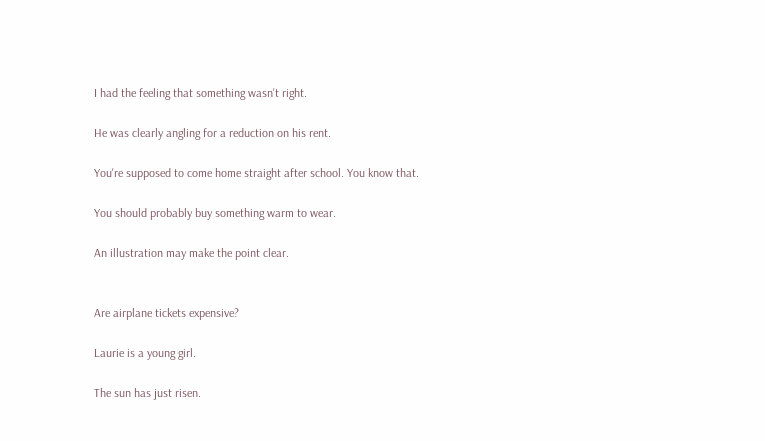I had the feeling that something wasn't right.

He was clearly angling for a reduction on his rent.

You're supposed to come home straight after school. You know that.

You should probably buy something warm to wear.

An illustration may make the point clear.


Are airplane tickets expensive?

Laurie is a young girl.

The sun has just risen.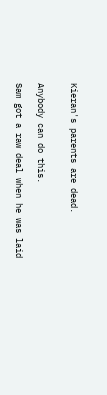Kieran's parents are dead.


Anybody can do this.

Sam got a raw deal when he was laid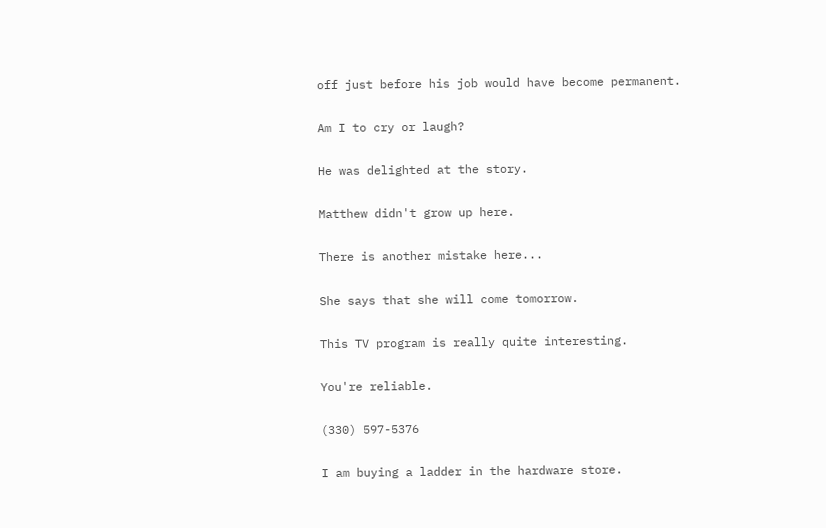off just before his job would have become permanent.

Am I to cry or laugh?

He was delighted at the story.

Matthew didn't grow up here.

There is another mistake here...

She says that she will come tomorrow.

This TV program is really quite interesting.

You're reliable.

(330) 597-5376

I am buying a ladder in the hardware store.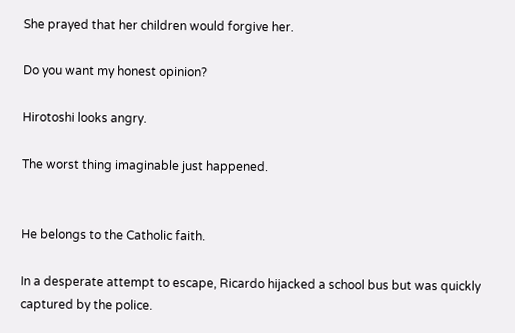She prayed that her children would forgive her.

Do you want my honest opinion?

Hirotoshi looks angry.

The worst thing imaginable just happened.


He belongs to the Catholic faith.

In a desperate attempt to escape, Ricardo hijacked a school bus but was quickly captured by the police.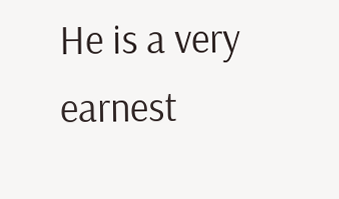He is a very earnest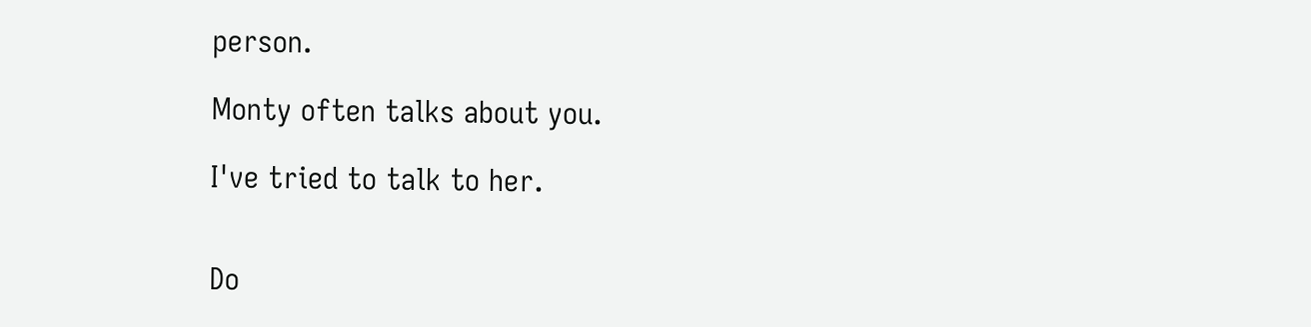person.

Monty often talks about you.

I've tried to talk to her.


Do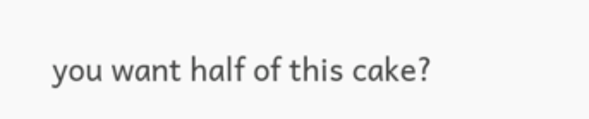you want half of this cake?